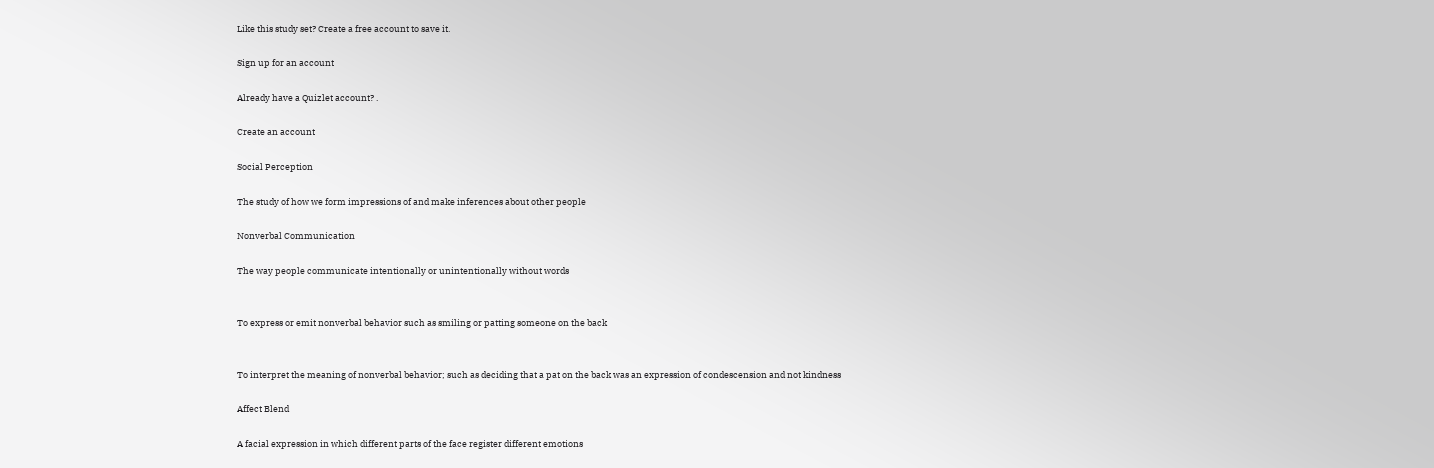Like this study set? Create a free account to save it.

Sign up for an account

Already have a Quizlet account? .

Create an account

Social Perception

The study of how we form impressions of and make inferences about other people

Nonverbal Communication

The way people communicate intentionally or unintentionally without words


To express or emit nonverbal behavior such as smiling or patting someone on the back


To interpret the meaning of nonverbal behavior; such as deciding that a pat on the back was an expression of condescension and not kindness

Affect Blend

A facial expression in which different parts of the face register different emotions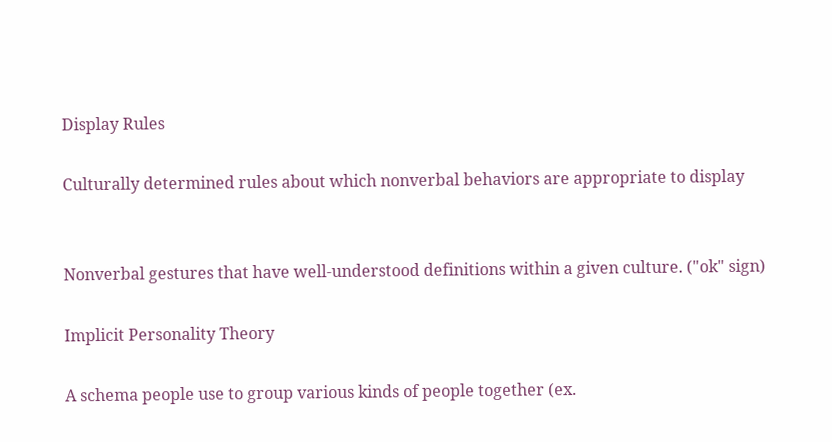Display Rules

Culturally determined rules about which nonverbal behaviors are appropriate to display


Nonverbal gestures that have well-understood definitions within a given culture. ("ok" sign)

Implicit Personality Theory

A schema people use to group various kinds of people together (ex.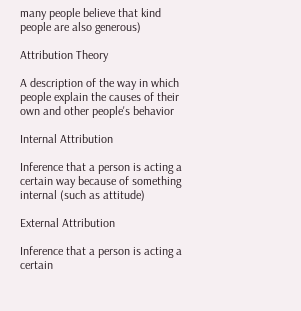many people believe that kind people are also generous)

Attribution Theory

A description of the way in which people explain the causes of their own and other people's behavior

Internal Attribution

Inference that a person is acting a certain way because of something internal (such as attitude)

External Attribution

Inference that a person is acting a certain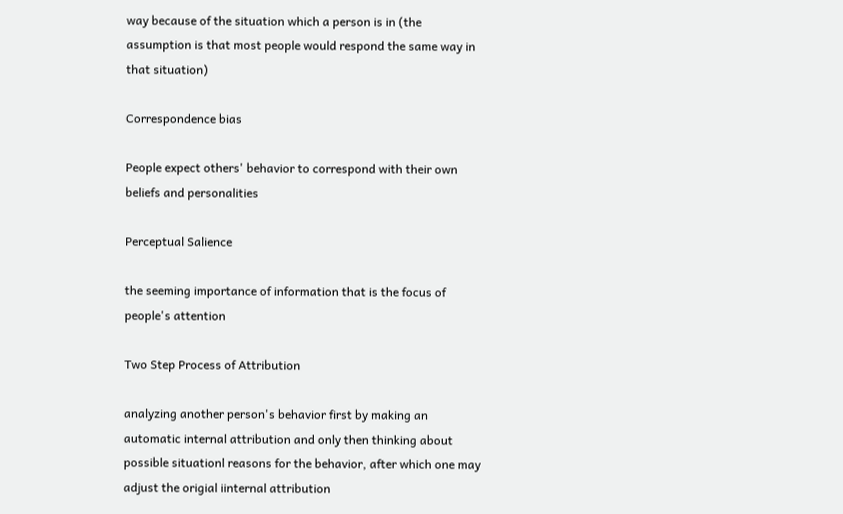way because of the situation which a person is in (the assumption is that most people would respond the same way in that situation)

Correspondence bias

People expect others' behavior to correspond with their own beliefs and personalities

Perceptual Salience

the seeming importance of information that is the focus of people's attention

Two Step Process of Attribution

analyzing another person's behavior first by making an automatic internal attribution and only then thinking about possible situationl reasons for the behavior, after which one may adjust the origial iinternal attribution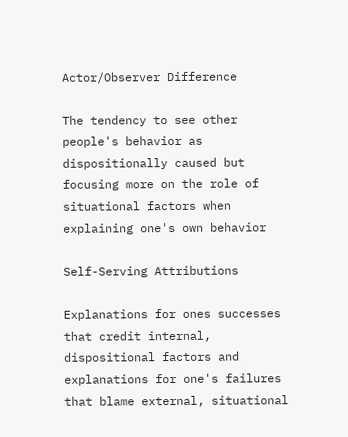Actor/Observer Difference

The tendency to see other people's behavior as dispositionally caused but focusing more on the role of situational factors when explaining one's own behavior

Self-Serving Attributions

Explanations for ones successes that credit internal, dispositional factors and explanations for one's failures that blame external, situational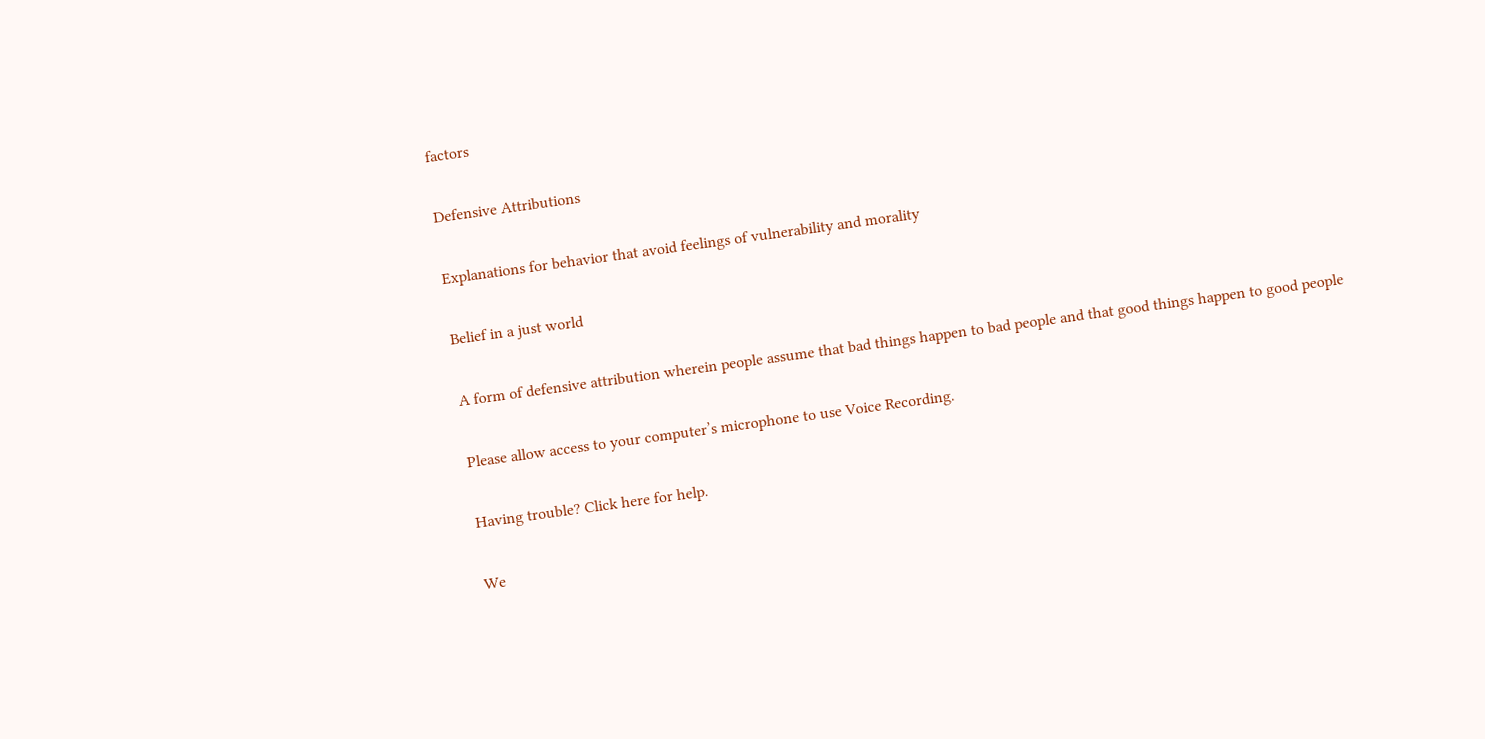factors

Defensive Attributions

Explanations for behavior that avoid feelings of vulnerability and morality

Belief in a just world

A form of defensive attribution wherein people assume that bad things happen to bad people and that good things happen to good people

Please allow access to your computer’s microphone to use Voice Recording.

Having trouble? Click here for help.

We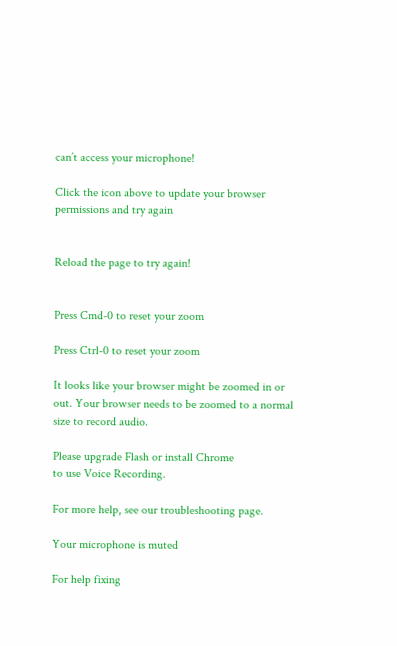can’t access your microphone!

Click the icon above to update your browser permissions and try again


Reload the page to try again!


Press Cmd-0 to reset your zoom

Press Ctrl-0 to reset your zoom

It looks like your browser might be zoomed in or out. Your browser needs to be zoomed to a normal size to record audio.

Please upgrade Flash or install Chrome
to use Voice Recording.

For more help, see our troubleshooting page.

Your microphone is muted

For help fixing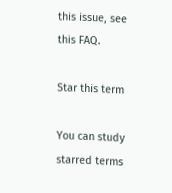this issue, see this FAQ.

Star this term

You can study starred terms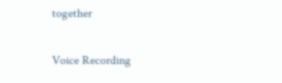together

Voice Recording